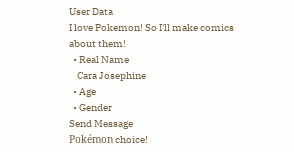User Data
I love Pokemon! So I'll make comics about them!
  • Real Name
    Cara Josephine
  • Age
  • Gender
Send Message
Pokémon choice!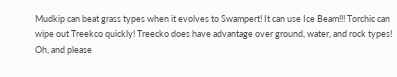Mudkip can beat grass types when it evolves to Swampert! It can use Ice Beam!!! Torchic can wipe out Treekco quickly! Treecko does have advantage over ground, water, and rock types! Oh, and please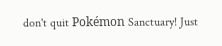don't quit Pokémon Sanctuary! Just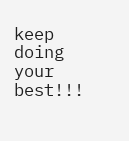keep doing your best!!!